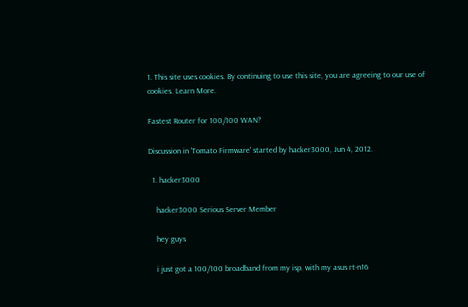1. This site uses cookies. By continuing to use this site, you are agreeing to our use of cookies. Learn More.

Fastest Router for 100/100 WAN?

Discussion in 'Tomato Firmware' started by hacker3000, Jun 4, 2012.

  1. hacker3000

    hacker3000 Serious Server Member

    hey guys

    i just got a 100/100 broadband from my isp. with my asus rt-n16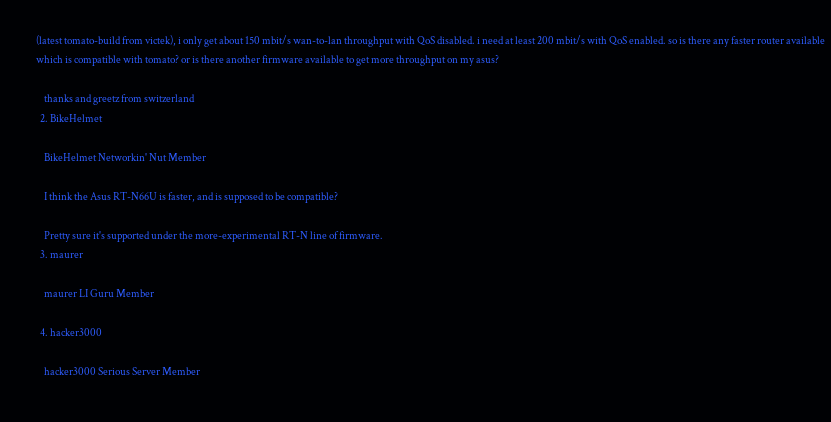(latest tomato-build from victek), i only get about 150 mbit/s wan-to-lan throughput with QoS disabled. i need at least 200 mbit/s with QoS enabled. so is there any faster router available which is compatible with tomato? or is there another firmware available to get more throughput on my asus?

    thanks and greetz from switzerland
  2. BikeHelmet

    BikeHelmet Networkin' Nut Member

    I think the Asus RT-N66U is faster, and is supposed to be compatible?

    Pretty sure it's supported under the more-experimental RT-N line of firmware.
  3. maurer

    maurer LI Guru Member

  4. hacker3000

    hacker3000 Serious Server Member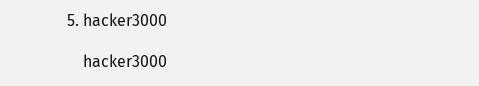5. hacker3000

    hacker3000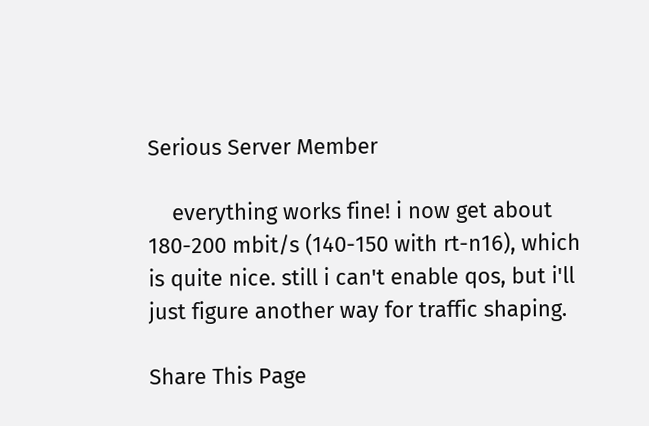Serious Server Member

    everything works fine! i now get about 180-200 mbit/s (140-150 with rt-n16), which is quite nice. still i can't enable qos, but i'll just figure another way for traffic shaping.

Share This Page